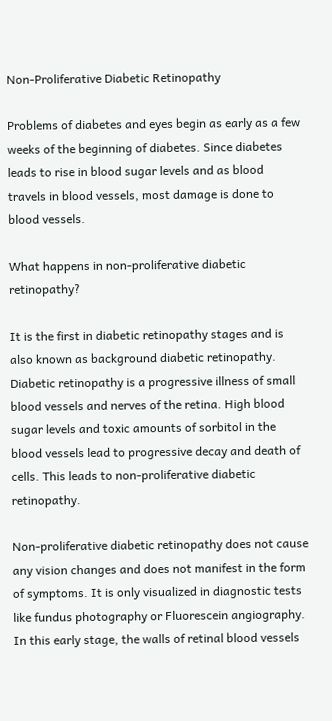Non-Proliferative Diabetic Retinopathy

Problems of diabetes and eyes begin as early as a few weeks of the beginning of diabetes. Since diabetes leads to rise in blood sugar levels and as blood travels in blood vessels, most damage is done to blood vessels.

What happens in non-proliferative diabetic retinopathy?

It is the first in diabetic retinopathy stages and is also known as background diabetic retinopathy. Diabetic retinopathy is a progressive illness of small blood vessels and nerves of the retina. High blood sugar levels and toxic amounts of sorbitol in the blood vessels lead to progressive decay and death of cells. This leads to non-proliferative diabetic retinopathy.

Non-proliferative diabetic retinopathy does not cause any vision changes and does not manifest in the form of symptoms. It is only visualized in diagnostic tests like fundus photography or Fluorescein angiography. In this early stage, the walls of retinal blood vessels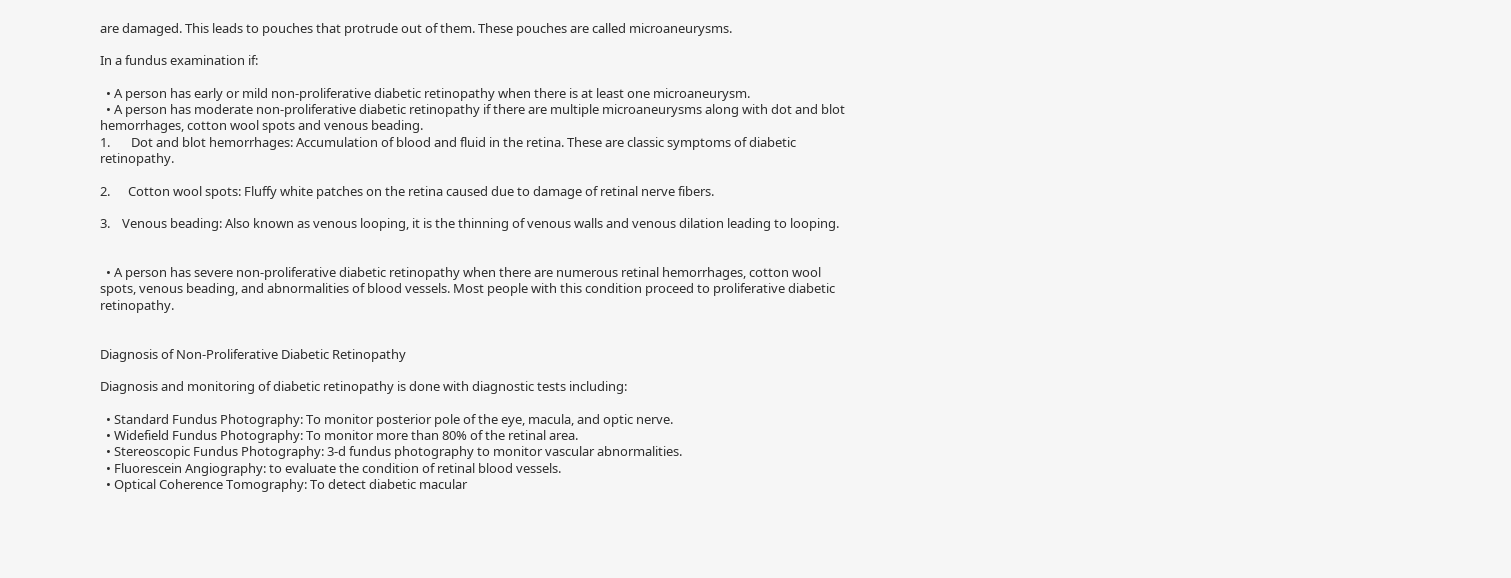are damaged. This leads to pouches that protrude out of them. These pouches are called microaneurysms.

In a fundus examination if:

  • A person has early or mild non-proliferative diabetic retinopathy when there is at least one microaneurysm.
  • A person has moderate non-proliferative diabetic retinopathy if there are multiple microaneurysms along with dot and blot hemorrhages, cotton wool spots and venous beading.
1.       Dot and blot hemorrhages: Accumulation of blood and fluid in the retina. These are classic symptoms of diabetic retinopathy.

2.      Cotton wool spots: Fluffy white patches on the retina caused due to damage of retinal nerve fibers.

3.    Venous beading: Also known as venous looping, it is the thinning of venous walls and venous dilation leading to looping.


  • A person has severe non-proliferative diabetic retinopathy when there are numerous retinal hemorrhages, cotton wool spots, venous beading, and abnormalities of blood vessels. Most people with this condition proceed to proliferative diabetic retinopathy.


Diagnosis of Non-Proliferative Diabetic Retinopathy

Diagnosis and monitoring of diabetic retinopathy is done with diagnostic tests including:

  • Standard Fundus Photography: To monitor posterior pole of the eye, macula, and optic nerve.
  • Widefield Fundus Photography: To monitor more than 80% of the retinal area.
  • Stereoscopic Fundus Photography: 3-d fundus photography to monitor vascular abnormalities.
  • Fluorescein Angiography: to evaluate the condition of retinal blood vessels.
  • Optical Coherence Tomography: To detect diabetic macular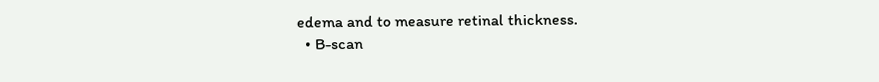edema and to measure retinal thickness.
  • B-scan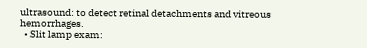ultrasound: to detect retinal detachments and vitreous hemorrhages.
  • Slit lamp exam: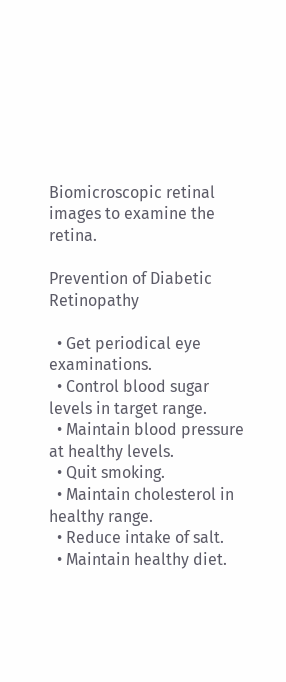Biomicroscopic retinal images to examine the retina.

Prevention of Diabetic Retinopathy

  • Get periodical eye examinations.
  • Control blood sugar levels in target range.
  • Maintain blood pressure at healthy levels.
  • Quit smoking.
  • Maintain cholesterol in healthy range.
  • Reduce intake of salt.
  • Maintain healthy diet.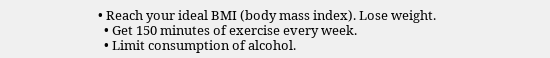• Reach your ideal BMI (body mass index). Lose weight.
  • Get 150 minutes of exercise every week.
  • Limit consumption of alcohol.